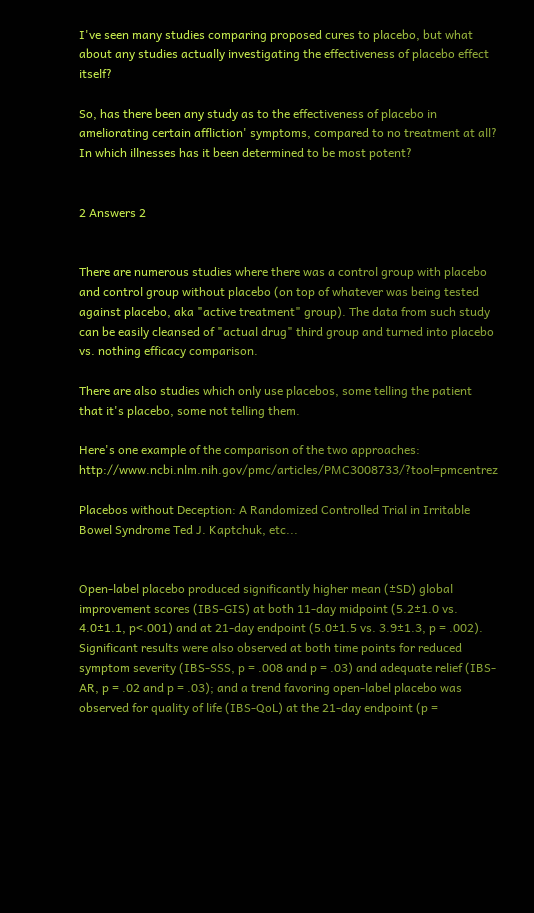I've seen many studies comparing proposed cures to placebo, but what about any studies actually investigating the effectiveness of placebo effect itself?

So, has there been any study as to the effectiveness of placebo in ameliorating certain affliction' symptoms, compared to no treatment at all? In which illnesses has it been determined to be most potent?


2 Answers 2


There are numerous studies where there was a control group with placebo and control group without placebo (on top of whatever was being tested against placebo, aka "active treatment" group). The data from such study can be easily cleansed of "actual drug" third group and turned into placebo vs. nothing efficacy comparison.

There are also studies which only use placebos, some telling the patient that it's placebo, some not telling them.

Here's one example of the comparison of the two approaches: http://www.ncbi.nlm.nih.gov/pmc/articles/PMC3008733/?tool=pmcentrez

Placebos without Deception: A Randomized Controlled Trial in Irritable Bowel Syndrome Ted J. Kaptchuk, etc...


Open-label placebo produced significantly higher mean (±SD) global improvement scores (IBS-GIS) at both 11-day midpoint (5.2±1.0 vs. 4.0±1.1, p<.001) and at 21-day endpoint (5.0±1.5 vs. 3.9±1.3, p = .002). Significant results were also observed at both time points for reduced symptom severity (IBS-SSS, p = .008 and p = .03) and adequate relief (IBS-AR, p = .02 and p = .03); and a trend favoring open-label placebo was observed for quality of life (IBS-QoL) at the 21-day endpoint (p =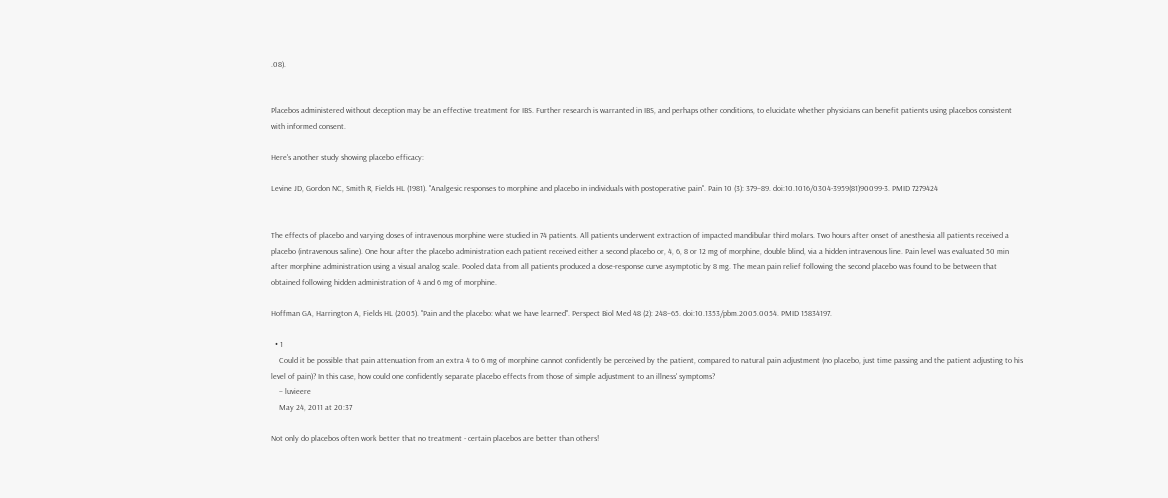.08).


Placebos administered without deception may be an effective treatment for IBS. Further research is warranted in IBS, and perhaps other conditions, to elucidate whether physicians can benefit patients using placebos consistent with informed consent.

Here's another study showing placebo efficacy:

Levine JD, Gordon NC, Smith R, Fields HL (1981). "Analgesic responses to morphine and placebo in individuals with postoperative pain". Pain 10 (3): 379–89. doi:10.1016/0304-3959(81)90099-3. PMID 7279424


The effects of placebo and varying doses of intravenous morphine were studied in 74 patients. All patients underwent extraction of impacted mandibular third molars. Two hours after onset of anesthesia all patients received a placebo (intravenous saline). One hour after the placebo administration each patient received either a second placebo or, 4, 6, 8 or 12 mg of morphine, double blind, via a hidden intravenous line. Pain level was evaluated 50 min after morphine administration using a visual analog scale. Pooled data from all patients produced a dose-response curve asymptotic by 8 mg. The mean pain relief following the second placebo was found to be between that obtained following hidden administration of 4 and 6 mg of morphine.

Hoffman GA, Harrington A, Fields HL (2005). "Pain and the placebo: what we have learned". Perspect Biol Med 48 (2): 248–65. doi:10.1353/pbm.2005.0054. PMID 15834197.

  • 1
    Could it be possible that pain attenuation from an extra 4 to 6 mg of morphine cannot confidently be perceived by the patient, compared to natural pain adjustment (no placebo, just time passing and the patient adjusting to his level of pain)? In this case, how could one confidently separate placebo effects from those of simple adjustment to an illness' symptoms?
    – luvieere
    May 24, 2011 at 20:37

Not only do placebos often work better that no treatment - certain placebos are better than others!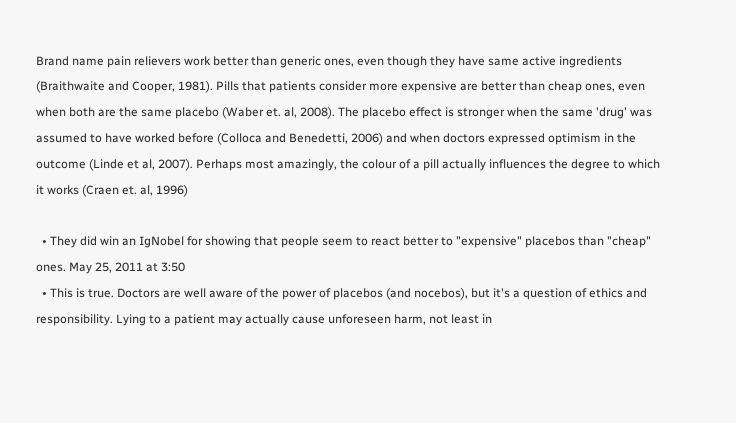Brand name pain relievers work better than generic ones, even though they have same active ingredients (Braithwaite and Cooper, 1981). Pills that patients consider more expensive are better than cheap ones, even when both are the same placebo (Waber et. al, 2008). The placebo effect is stronger when the same 'drug' was assumed to have worked before (Colloca and Benedetti, 2006) and when doctors expressed optimism in the outcome (Linde et al, 2007). Perhaps most amazingly, the colour of a pill actually influences the degree to which it works (Craen et. al, 1996)

  • They did win an IgNobel for showing that people seem to react better to "expensive" placebos than "cheap" ones. May 25, 2011 at 3:50
  • This is true. Doctors are well aware of the power of placebos (and nocebos), but it's a question of ethics and responsibility. Lying to a patient may actually cause unforeseen harm, not least in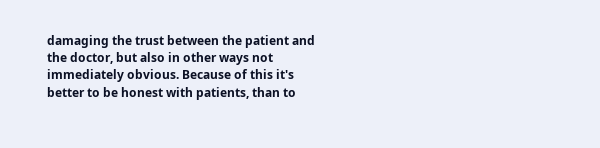damaging the trust between the patient and the doctor, but also in other ways not immediately obvious. Because of this it's better to be honest with patients, than to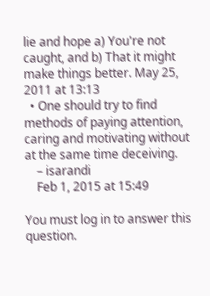lie and hope a) You're not caught, and b) That it might make things better. May 25, 2011 at 13:13
  • One should try to find methods of paying attention, caring and motivating without at the same time deceiving.
    – isarandi
    Feb 1, 2015 at 15:49

You must log in to answer this question.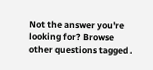Not the answer you're looking for? Browse other questions tagged .